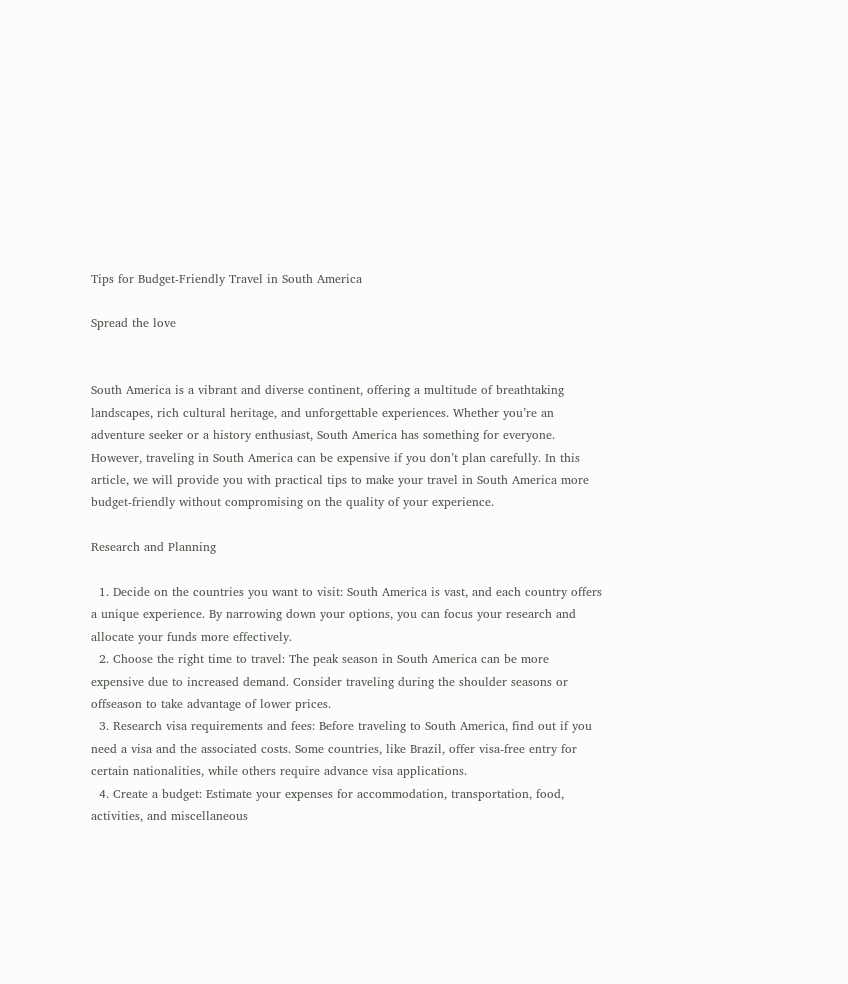Tips for Budget-Friendly Travel in South America

Spread the love


South America is a vibrant and diverse continent, offering a multitude of breathtaking landscapes, rich cultural heritage, and unforgettable experiences. Whether you’re an adventure seeker or a history enthusiast, South America has something for everyone. However, traveling in South America can be expensive if you don’t plan carefully. In this article, we will provide you with practical tips to make your travel in South America more budget-friendly without compromising on the quality of your experience.

Research and Planning

  1. Decide on the countries you want to visit: South America is vast, and each country offers a unique experience. By narrowing down your options, you can focus your research and allocate your funds more effectively.
  2. Choose the right time to travel: The peak season in South America can be more expensive due to increased demand. Consider traveling during the shoulder seasons or offseason to take advantage of lower prices.
  3. Research visa requirements and fees: Before traveling to South America, find out if you need a visa and the associated costs. Some countries, like Brazil, offer visa-free entry for certain nationalities, while others require advance visa applications.
  4. Create a budget: Estimate your expenses for accommodation, transportation, food, activities, and miscellaneous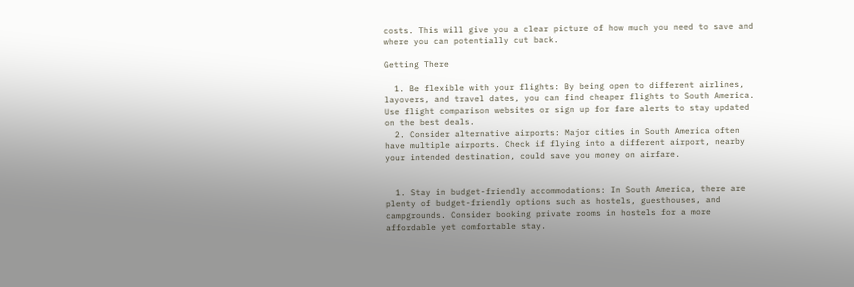costs. This will give you a clear picture of how much you need to save and where you can potentially cut back.

Getting There

  1. Be flexible with your flights: By being open to different airlines, layovers, and travel dates, you can find cheaper flights to South America. Use flight comparison websites or sign up for fare alerts to stay updated on the best deals.
  2. Consider alternative airports: Major cities in South America often have multiple airports. Check if flying into a different airport, nearby your intended destination, could save you money on airfare.


  1. Stay in budget-friendly accommodations: In South America, there are plenty of budget-friendly options such as hostels, guesthouses, and campgrounds. Consider booking private rooms in hostels for a more affordable yet comfortable stay.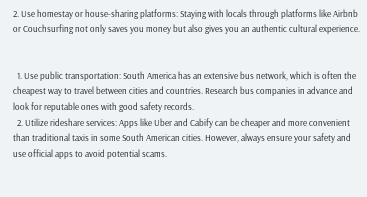2. Use homestay or house-sharing platforms: Staying with locals through platforms like Airbnb or Couchsurfing not only saves you money but also gives you an authentic cultural experience.


  1. Use public transportation: South America has an extensive bus network, which is often the cheapest way to travel between cities and countries. Research bus companies in advance and look for reputable ones with good safety records.
  2. Utilize rideshare services: Apps like Uber and Cabify can be cheaper and more convenient than traditional taxis in some South American cities. However, always ensure your safety and use official apps to avoid potential scams.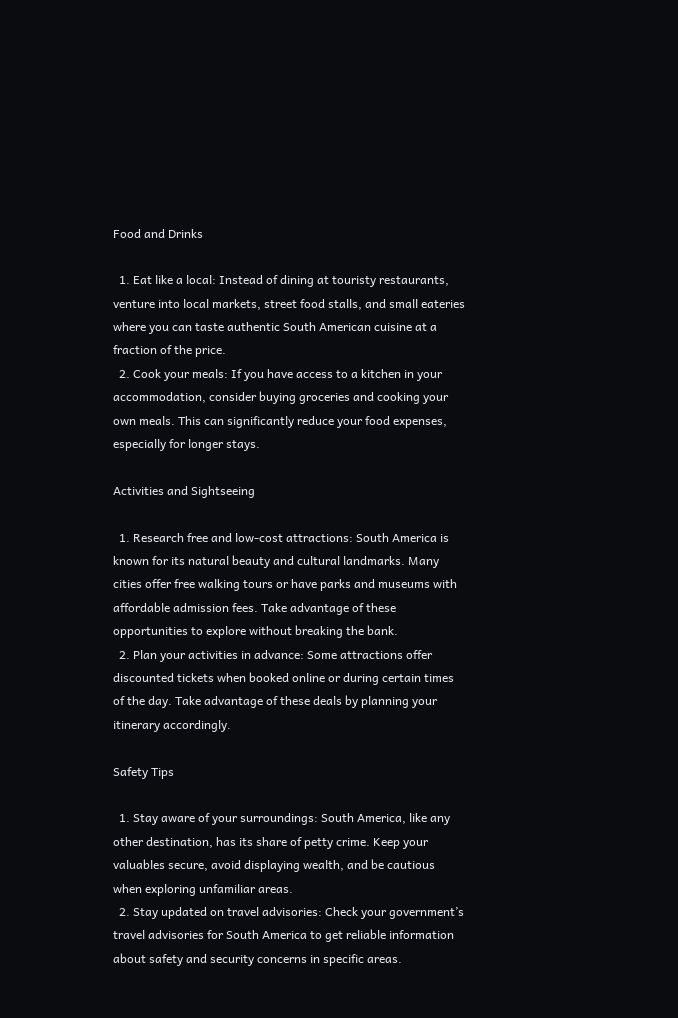Food and Drinks

  1. Eat like a local: Instead of dining at touristy restaurants, venture into local markets, street food stalls, and small eateries where you can taste authentic South American cuisine at a fraction of the price.
  2. Cook your meals: If you have access to a kitchen in your accommodation, consider buying groceries and cooking your own meals. This can significantly reduce your food expenses, especially for longer stays.

Activities and Sightseeing

  1. Research free and low-cost attractions: South America is known for its natural beauty and cultural landmarks. Many cities offer free walking tours or have parks and museums with affordable admission fees. Take advantage of these opportunities to explore without breaking the bank.
  2. Plan your activities in advance: Some attractions offer discounted tickets when booked online or during certain times of the day. Take advantage of these deals by planning your itinerary accordingly.

Safety Tips

  1. Stay aware of your surroundings: South America, like any other destination, has its share of petty crime. Keep your valuables secure, avoid displaying wealth, and be cautious when exploring unfamiliar areas.
  2. Stay updated on travel advisories: Check your government’s travel advisories for South America to get reliable information about safety and security concerns in specific areas.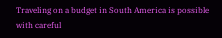Traveling on a budget in South America is possible with careful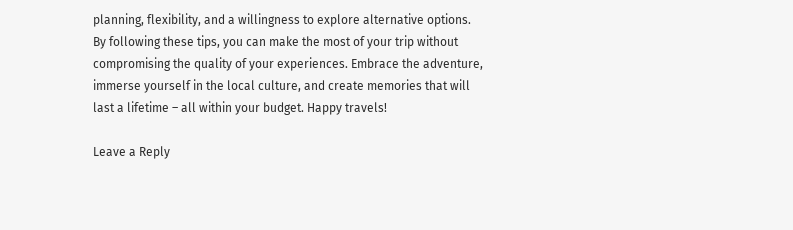planning, flexibility, and a willingness to explore alternative options. By following these tips, you can make the most of your trip without compromising the quality of your experiences. Embrace the adventure, immerse yourself in the local culture, and create memories that will last a lifetime – all within your budget. Happy travels!

Leave a Reply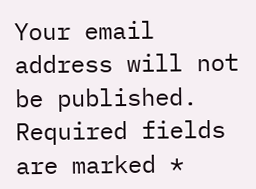Your email address will not be published. Required fields are marked *